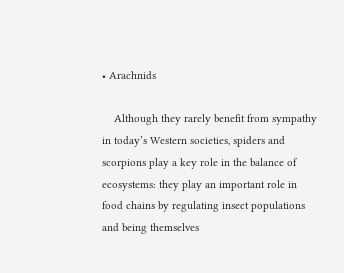• Arachnids

    Although they rarely benefit from sympathy in today’s Western societies, spiders and scorpions play a key role in the balance of ecosystems: they play an important role in food chains by regulating insect populations and being themselves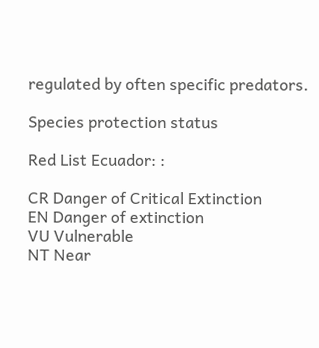regulated by often specific predators.

Species protection status

Red List Ecuador: :

CR Danger of Critical Extinction
EN Danger of extinction
VU Vulnerable
NT Near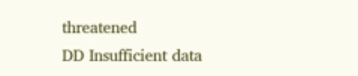threatened
DD Insufficient data